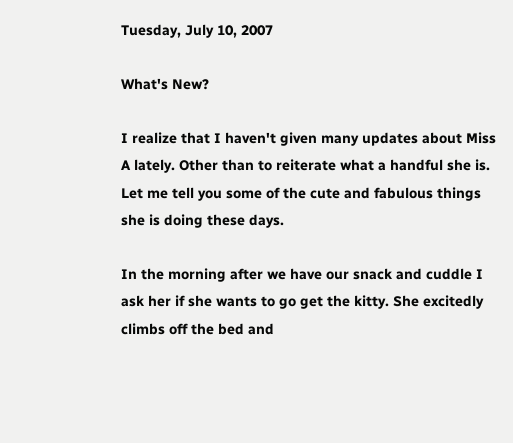Tuesday, July 10, 2007

What's New?

I realize that I haven't given many updates about Miss A lately. Other than to reiterate what a handful she is. Let me tell you some of the cute and fabulous things she is doing these days.

In the morning after we have our snack and cuddle I ask her if she wants to go get the kitty. She excitedly climbs off the bed and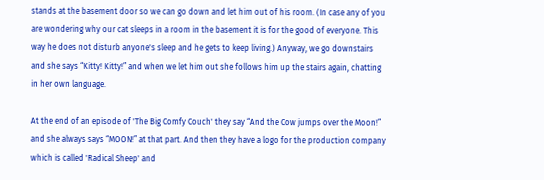stands at the basement door so we can go down and let him out of his room. (In case any of you are wondering why our cat sleeps in a room in the basement it is for the good of everyone. This way he does not disturb anyone's sleep and he gets to keep living.) Anyway, we go downstairs and she says “Kitty! Kitty!” and when we let him out she follows him up the stairs again, chatting in her own language.

At the end of an episode of 'The Big Comfy Couch' they say “And the Cow jumps over the Moon!” and she always says “MOON!” at that part. And then they have a logo for the production company which is called 'Radical Sheep' and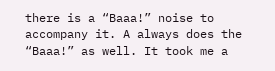there is a “Baaa!” noise to accompany it. A always does the “Baaa!” as well. It took me a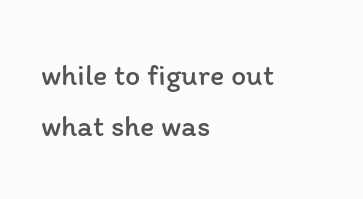while to figure out what she was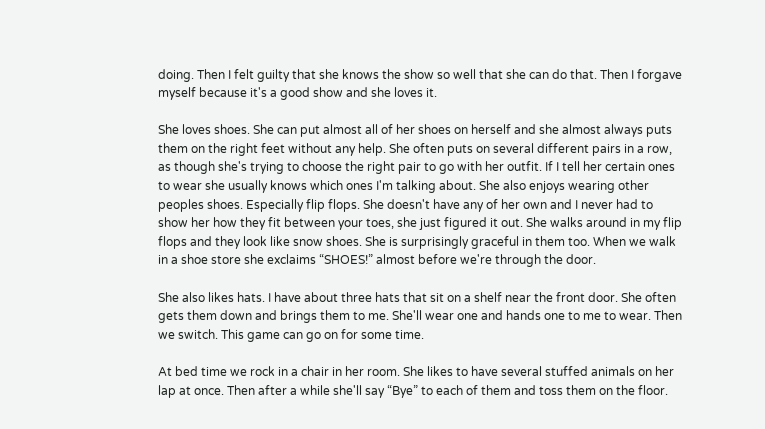doing. Then I felt guilty that she knows the show so well that she can do that. Then I forgave myself because it's a good show and she loves it.

She loves shoes. She can put almost all of her shoes on herself and she almost always puts them on the right feet without any help. She often puts on several different pairs in a row, as though she's trying to choose the right pair to go with her outfit. If I tell her certain ones to wear she usually knows which ones I'm talking about. She also enjoys wearing other peoples shoes. Especially flip flops. She doesn't have any of her own and I never had to show her how they fit between your toes, she just figured it out. She walks around in my flip flops and they look like snow shoes. She is surprisingly graceful in them too. When we walk in a shoe store she exclaims “SHOES!” almost before we're through the door.

She also likes hats. I have about three hats that sit on a shelf near the front door. She often gets them down and brings them to me. She'll wear one and hands one to me to wear. Then we switch. This game can go on for some time.

At bed time we rock in a chair in her room. She likes to have several stuffed animals on her lap at once. Then after a while she'll say “Bye” to each of them and toss them on the floor.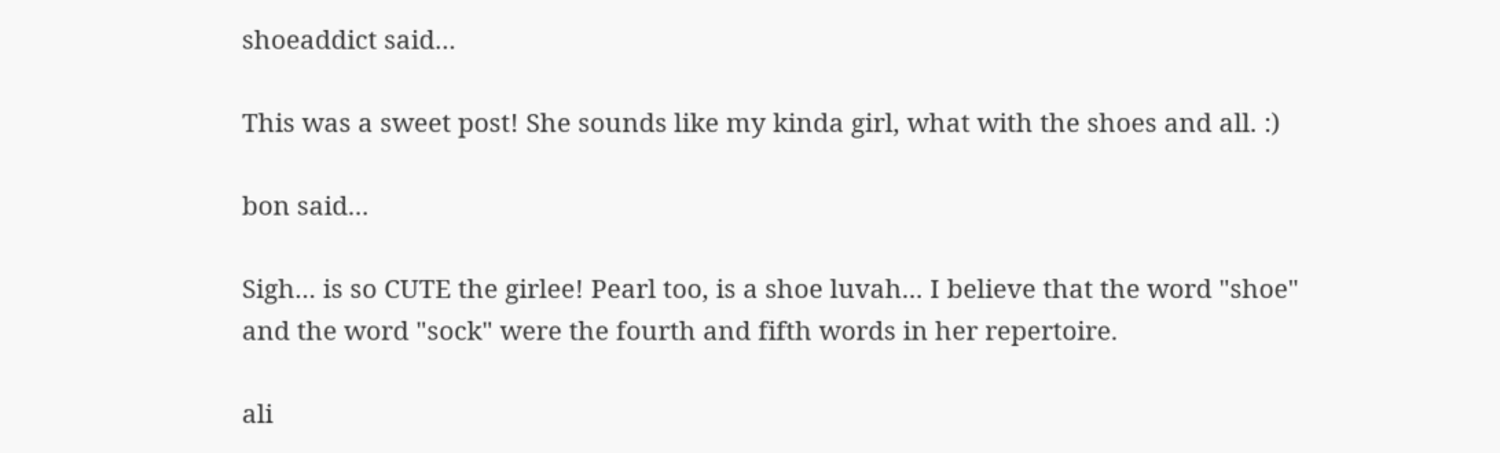shoeaddict said...

This was a sweet post! She sounds like my kinda girl, what with the shoes and all. :)

bon said...

Sigh... is so CUTE the girlee! Pearl too, is a shoe luvah... I believe that the word "shoe" and the word "sock" were the fourth and fifth words in her repertoire.

ali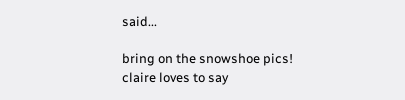said...

bring on the snowshoe pics!
claire loves to say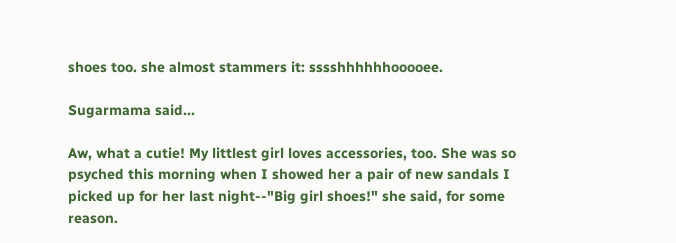shoes too. she almost stammers it: sssshhhhhhooooee.

Sugarmama said...

Aw, what a cutie! My littlest girl loves accessories, too. She was so psyched this morning when I showed her a pair of new sandals I picked up for her last night--"Big girl shoes!" she said, for some reason.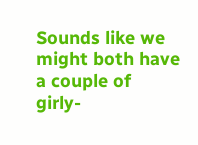Sounds like we might both have a couple of girly-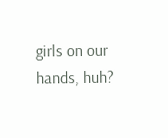girls on our hands, huh?